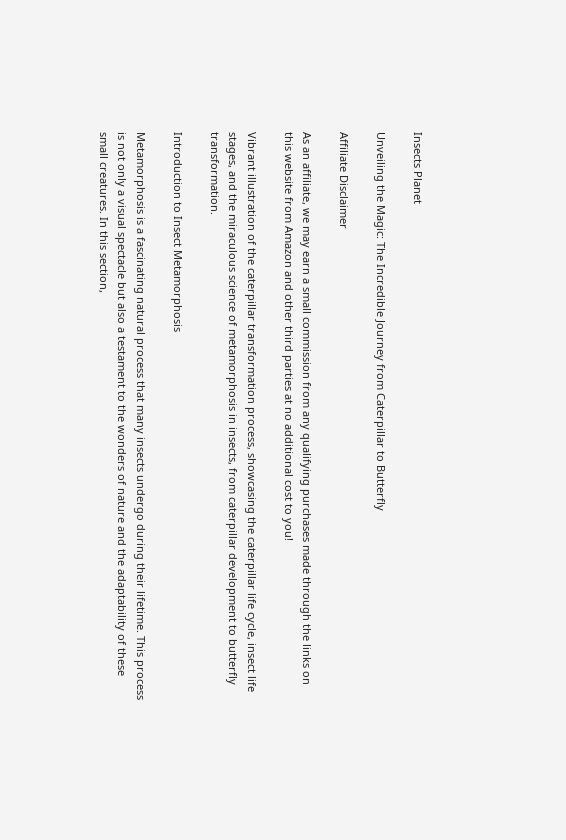Insects Planet

Unveiling the Magic: The Incredible Journey from Caterpillar to Butterfly

Affiliate Disclaimer

As an affiliate, we may earn a small commission from any qualifying purchases made through the links on this website from Amazon and other third parties at no additional cost to you!

Vibrant illustration of the caterpillar transformation process, showcasing the caterpillar life cycle, insect life stages, and the miraculous science of metamorphosis in insects, from caterpillar development to butterfly transformation.

Introduction to Insect Metamorphosis

Metamorphosis is a fascinating natural process that many insects undergo during their lifetime. This process is not only a visual spectacle but also a testament to the wonders of nature and the adaptability of these small creatures. In this section,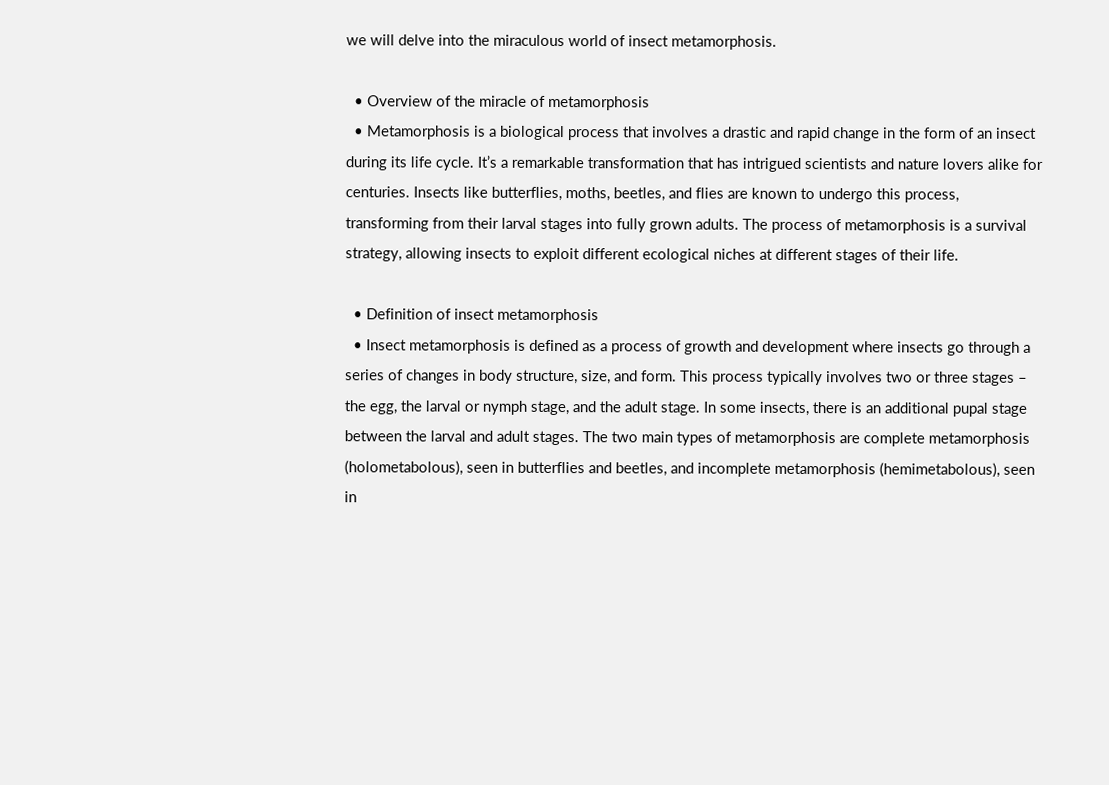we will delve into the miraculous world of insect metamorphosis.

  • Overview of the miracle of metamorphosis
  • Metamorphosis is a biological process that involves a drastic and rapid change in the form of an insect during its life cycle. It’s a remarkable transformation that has intrigued scientists and nature lovers alike for centuries. Insects like butterflies, moths, beetles, and flies are known to undergo this process, transforming from their larval stages into fully grown adults. The process of metamorphosis is a survival strategy, allowing insects to exploit different ecological niches at different stages of their life.

  • Definition of insect metamorphosis
  • Insect metamorphosis is defined as a process of growth and development where insects go through a series of changes in body structure, size, and form. This process typically involves two or three stages – the egg, the larval or nymph stage, and the adult stage. In some insects, there is an additional pupal stage between the larval and adult stages. The two main types of metamorphosis are complete metamorphosis (holometabolous), seen in butterflies and beetles, and incomplete metamorphosis (hemimetabolous), seen in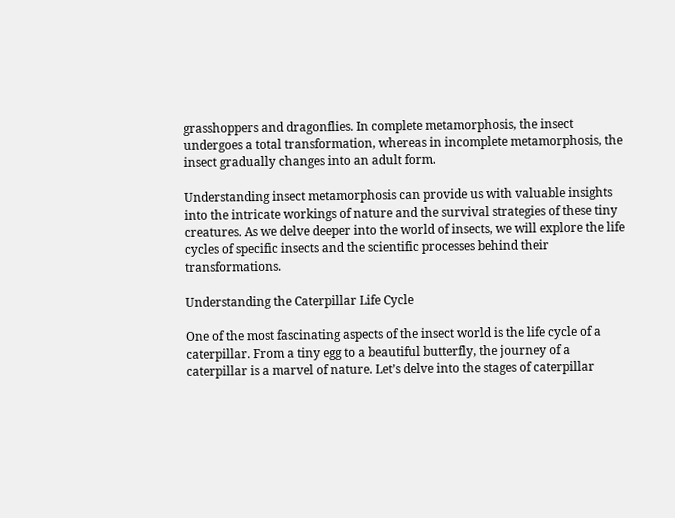grasshoppers and dragonflies. In complete metamorphosis, the insect undergoes a total transformation, whereas in incomplete metamorphosis, the insect gradually changes into an adult form.

Understanding insect metamorphosis can provide us with valuable insights into the intricate workings of nature and the survival strategies of these tiny creatures. As we delve deeper into the world of insects, we will explore the life cycles of specific insects and the scientific processes behind their transformations.

Understanding the Caterpillar Life Cycle

One of the most fascinating aspects of the insect world is the life cycle of a caterpillar. From a tiny egg to a beautiful butterfly, the journey of a caterpillar is a marvel of nature. Let’s delve into the stages of caterpillar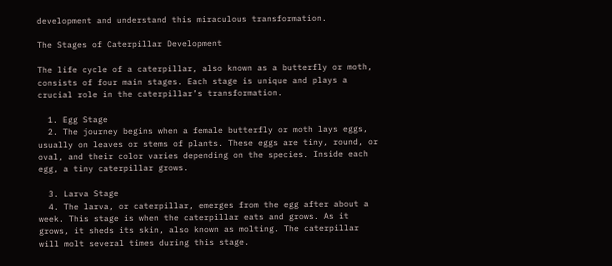development and understand this miraculous transformation.

The Stages of Caterpillar Development

The life cycle of a caterpillar, also known as a butterfly or moth, consists of four main stages. Each stage is unique and plays a crucial role in the caterpillar’s transformation.

  1. Egg Stage
  2. The journey begins when a female butterfly or moth lays eggs, usually on leaves or stems of plants. These eggs are tiny, round, or oval, and their color varies depending on the species. Inside each egg, a tiny caterpillar grows.

  3. Larva Stage
  4. The larva, or caterpillar, emerges from the egg after about a week. This stage is when the caterpillar eats and grows. As it grows, it sheds its skin, also known as molting. The caterpillar will molt several times during this stage.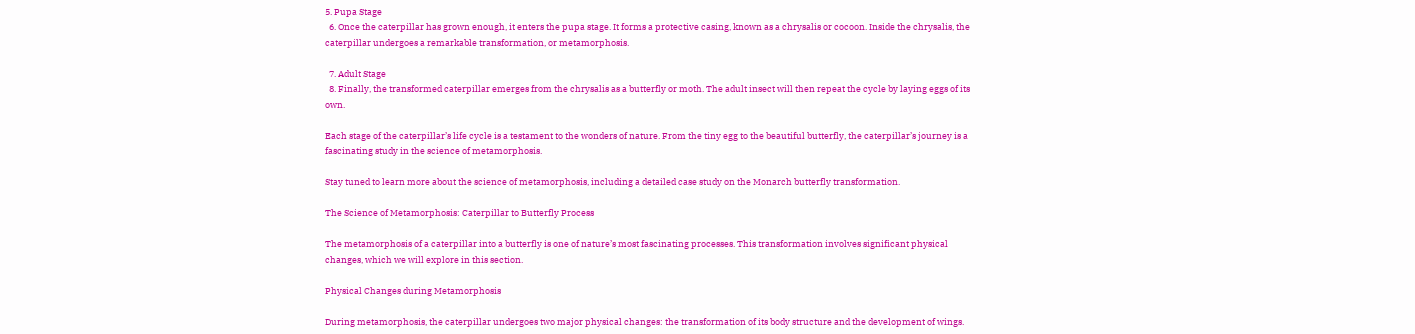5. Pupa Stage
  6. Once the caterpillar has grown enough, it enters the pupa stage. It forms a protective casing, known as a chrysalis or cocoon. Inside the chrysalis, the caterpillar undergoes a remarkable transformation, or metamorphosis.

  7. Adult Stage
  8. Finally, the transformed caterpillar emerges from the chrysalis as a butterfly or moth. The adult insect will then repeat the cycle by laying eggs of its own.

Each stage of the caterpillar’s life cycle is a testament to the wonders of nature. From the tiny egg to the beautiful butterfly, the caterpillar’s journey is a fascinating study in the science of metamorphosis.

Stay tuned to learn more about the science of metamorphosis, including a detailed case study on the Monarch butterfly transformation.

The Science of Metamorphosis: Caterpillar to Butterfly Process

The metamorphosis of a caterpillar into a butterfly is one of nature’s most fascinating processes. This transformation involves significant physical changes, which we will explore in this section.

Physical Changes during Metamorphosis

During metamorphosis, the caterpillar undergoes two major physical changes: the transformation of its body structure and the development of wings.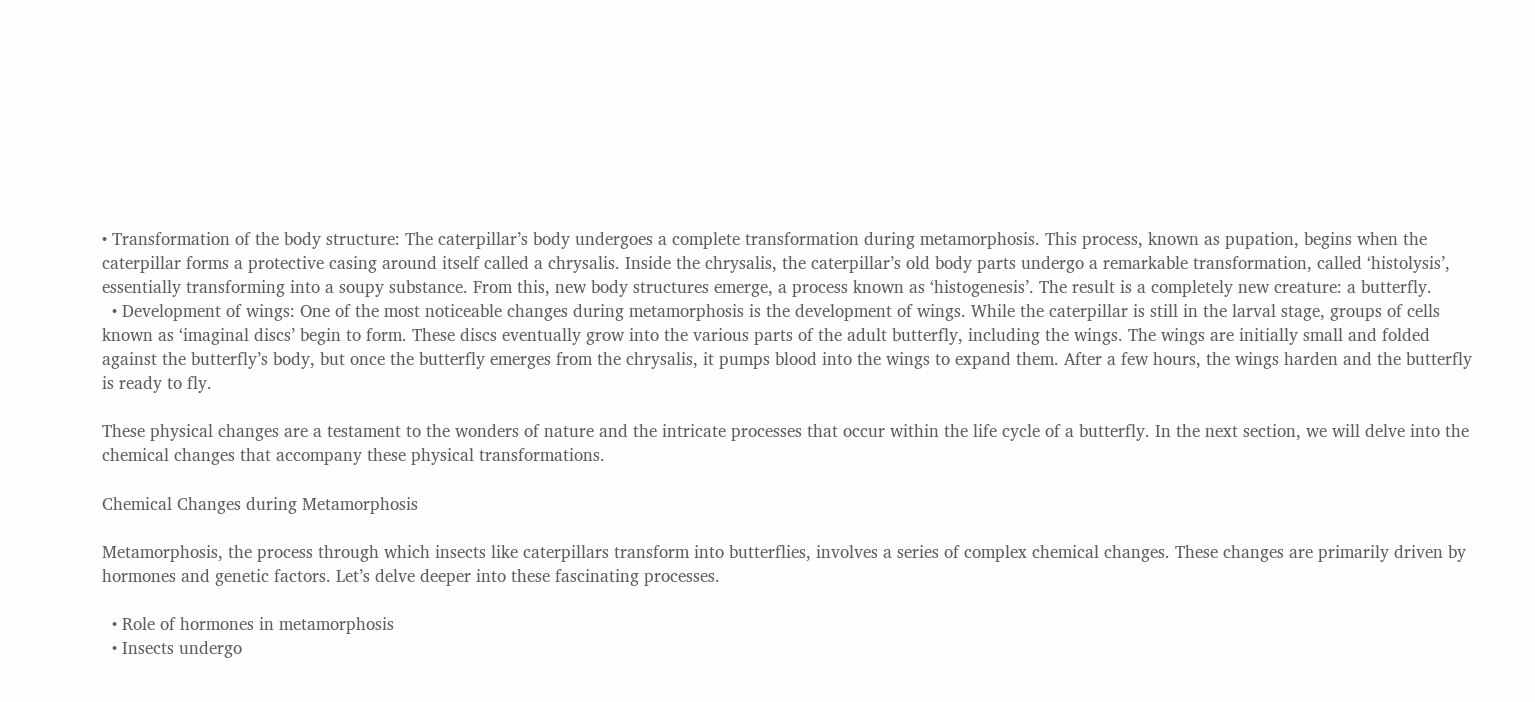• Transformation of the body structure: The caterpillar’s body undergoes a complete transformation during metamorphosis. This process, known as pupation, begins when the caterpillar forms a protective casing around itself called a chrysalis. Inside the chrysalis, the caterpillar’s old body parts undergo a remarkable transformation, called ‘histolysis’, essentially transforming into a soupy substance. From this, new body structures emerge, a process known as ‘histogenesis’. The result is a completely new creature: a butterfly.
  • Development of wings: One of the most noticeable changes during metamorphosis is the development of wings. While the caterpillar is still in the larval stage, groups of cells known as ‘imaginal discs’ begin to form. These discs eventually grow into the various parts of the adult butterfly, including the wings. The wings are initially small and folded against the butterfly’s body, but once the butterfly emerges from the chrysalis, it pumps blood into the wings to expand them. After a few hours, the wings harden and the butterfly is ready to fly.

These physical changes are a testament to the wonders of nature and the intricate processes that occur within the life cycle of a butterfly. In the next section, we will delve into the chemical changes that accompany these physical transformations.

Chemical Changes during Metamorphosis

Metamorphosis, the process through which insects like caterpillars transform into butterflies, involves a series of complex chemical changes. These changes are primarily driven by hormones and genetic factors. Let’s delve deeper into these fascinating processes.

  • Role of hormones in metamorphosis
  • Insects undergo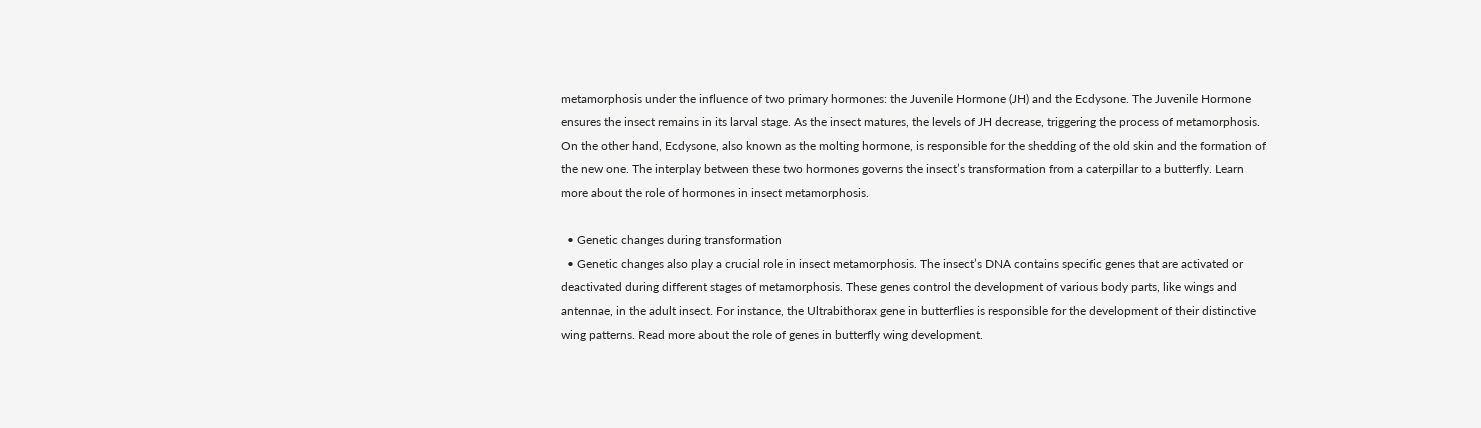metamorphosis under the influence of two primary hormones: the Juvenile Hormone (JH) and the Ecdysone. The Juvenile Hormone ensures the insect remains in its larval stage. As the insect matures, the levels of JH decrease, triggering the process of metamorphosis. On the other hand, Ecdysone, also known as the molting hormone, is responsible for the shedding of the old skin and the formation of the new one. The interplay between these two hormones governs the insect’s transformation from a caterpillar to a butterfly. Learn more about the role of hormones in insect metamorphosis.

  • Genetic changes during transformation
  • Genetic changes also play a crucial role in insect metamorphosis. The insect’s DNA contains specific genes that are activated or deactivated during different stages of metamorphosis. These genes control the development of various body parts, like wings and antennae, in the adult insect. For instance, the Ultrabithorax gene in butterflies is responsible for the development of their distinctive wing patterns. Read more about the role of genes in butterfly wing development.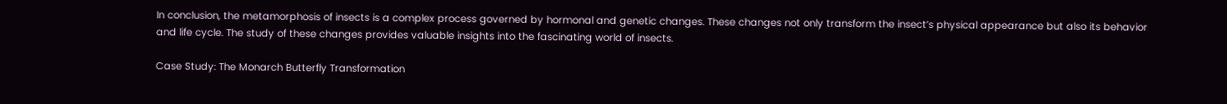In conclusion, the metamorphosis of insects is a complex process governed by hormonal and genetic changes. These changes not only transform the insect’s physical appearance but also its behavior and life cycle. The study of these changes provides valuable insights into the fascinating world of insects.

Case Study: The Monarch Butterfly Transformation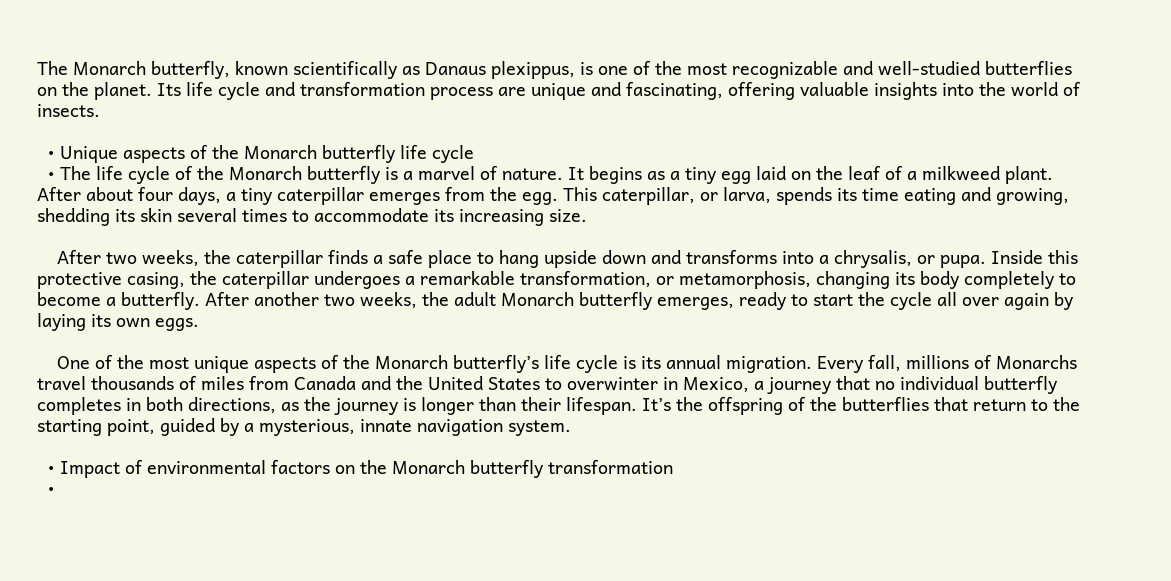The Monarch butterfly, known scientifically as Danaus plexippus, is one of the most recognizable and well-studied butterflies on the planet. Its life cycle and transformation process are unique and fascinating, offering valuable insights into the world of insects.

  • Unique aspects of the Monarch butterfly life cycle
  • The life cycle of the Monarch butterfly is a marvel of nature. It begins as a tiny egg laid on the leaf of a milkweed plant. After about four days, a tiny caterpillar emerges from the egg. This caterpillar, or larva, spends its time eating and growing, shedding its skin several times to accommodate its increasing size.

    After two weeks, the caterpillar finds a safe place to hang upside down and transforms into a chrysalis, or pupa. Inside this protective casing, the caterpillar undergoes a remarkable transformation, or metamorphosis, changing its body completely to become a butterfly. After another two weeks, the adult Monarch butterfly emerges, ready to start the cycle all over again by laying its own eggs.

    One of the most unique aspects of the Monarch butterfly’s life cycle is its annual migration. Every fall, millions of Monarchs travel thousands of miles from Canada and the United States to overwinter in Mexico, a journey that no individual butterfly completes in both directions, as the journey is longer than their lifespan. It’s the offspring of the butterflies that return to the starting point, guided by a mysterious, innate navigation system.

  • Impact of environmental factors on the Monarch butterfly transformation
  •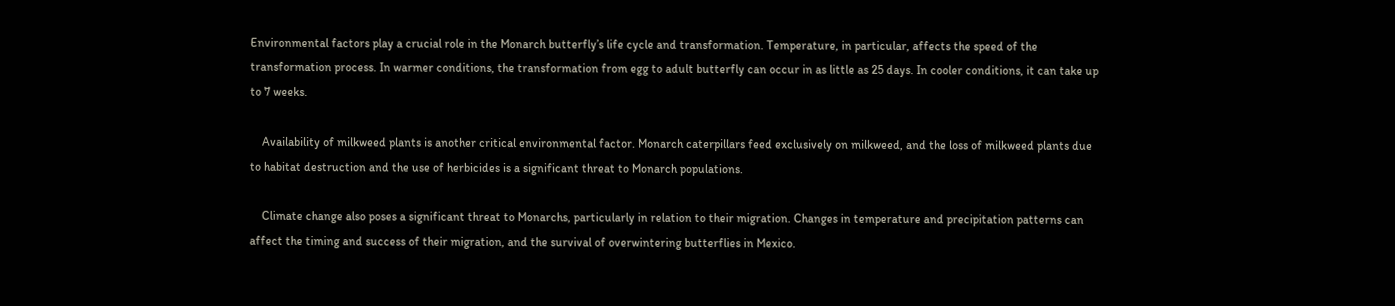Environmental factors play a crucial role in the Monarch butterfly’s life cycle and transformation. Temperature, in particular, affects the speed of the transformation process. In warmer conditions, the transformation from egg to adult butterfly can occur in as little as 25 days. In cooler conditions, it can take up to 7 weeks.

    Availability of milkweed plants is another critical environmental factor. Monarch caterpillars feed exclusively on milkweed, and the loss of milkweed plants due to habitat destruction and the use of herbicides is a significant threat to Monarch populations.

    Climate change also poses a significant threat to Monarchs, particularly in relation to their migration. Changes in temperature and precipitation patterns can affect the timing and success of their migration, and the survival of overwintering butterflies in Mexico.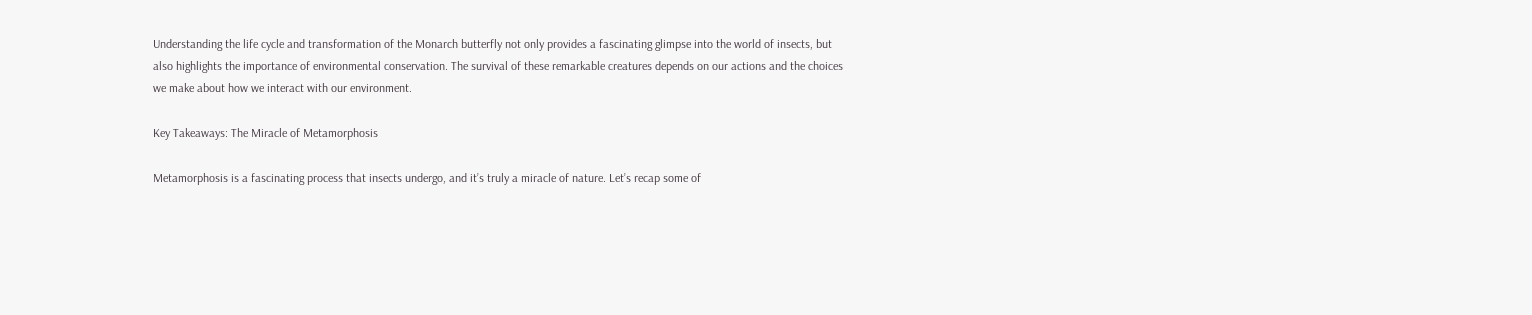Understanding the life cycle and transformation of the Monarch butterfly not only provides a fascinating glimpse into the world of insects, but also highlights the importance of environmental conservation. The survival of these remarkable creatures depends on our actions and the choices we make about how we interact with our environment.

Key Takeaways: The Miracle of Metamorphosis

Metamorphosis is a fascinating process that insects undergo, and it’s truly a miracle of nature. Let’s recap some of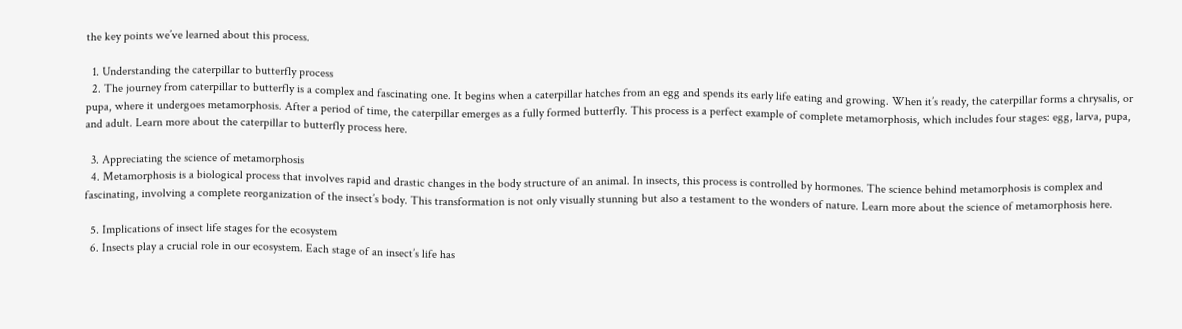the key points we’ve learned about this process.

  1. Understanding the caterpillar to butterfly process
  2. The journey from caterpillar to butterfly is a complex and fascinating one. It begins when a caterpillar hatches from an egg and spends its early life eating and growing. When it’s ready, the caterpillar forms a chrysalis, or pupa, where it undergoes metamorphosis. After a period of time, the caterpillar emerges as a fully formed butterfly. This process is a perfect example of complete metamorphosis, which includes four stages: egg, larva, pupa, and adult. Learn more about the caterpillar to butterfly process here.

  3. Appreciating the science of metamorphosis
  4. Metamorphosis is a biological process that involves rapid and drastic changes in the body structure of an animal. In insects, this process is controlled by hormones. The science behind metamorphosis is complex and fascinating, involving a complete reorganization of the insect’s body. This transformation is not only visually stunning but also a testament to the wonders of nature. Learn more about the science of metamorphosis here.

  5. Implications of insect life stages for the ecosystem
  6. Insects play a crucial role in our ecosystem. Each stage of an insect’s life has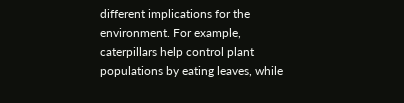different implications for the environment. For example, caterpillars help control plant populations by eating leaves, while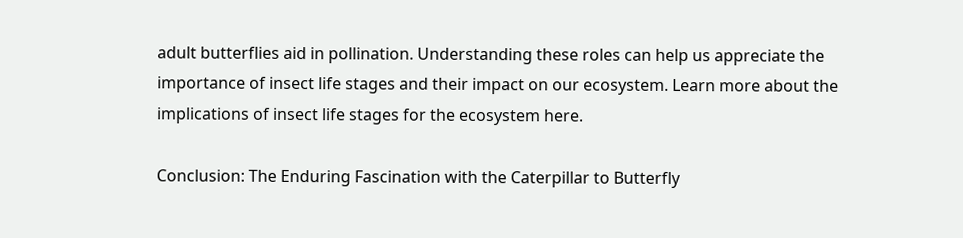adult butterflies aid in pollination. Understanding these roles can help us appreciate the importance of insect life stages and their impact on our ecosystem. Learn more about the implications of insect life stages for the ecosystem here.

Conclusion: The Enduring Fascination with the Caterpillar to Butterfly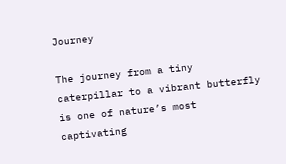Journey

The journey from a tiny caterpillar to a vibrant butterfly is one of nature’s most captivating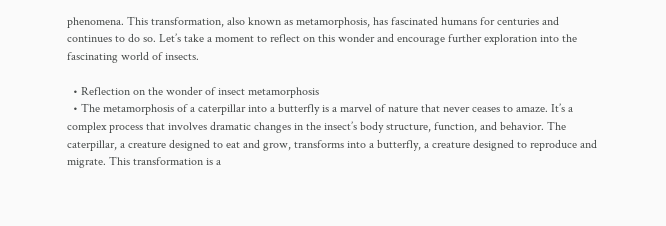phenomena. This transformation, also known as metamorphosis, has fascinated humans for centuries and continues to do so. Let’s take a moment to reflect on this wonder and encourage further exploration into the fascinating world of insects.

  • Reflection on the wonder of insect metamorphosis
  • The metamorphosis of a caterpillar into a butterfly is a marvel of nature that never ceases to amaze. It’s a complex process that involves dramatic changes in the insect’s body structure, function, and behavior. The caterpillar, a creature designed to eat and grow, transforms into a butterfly, a creature designed to reproduce and migrate. This transformation is a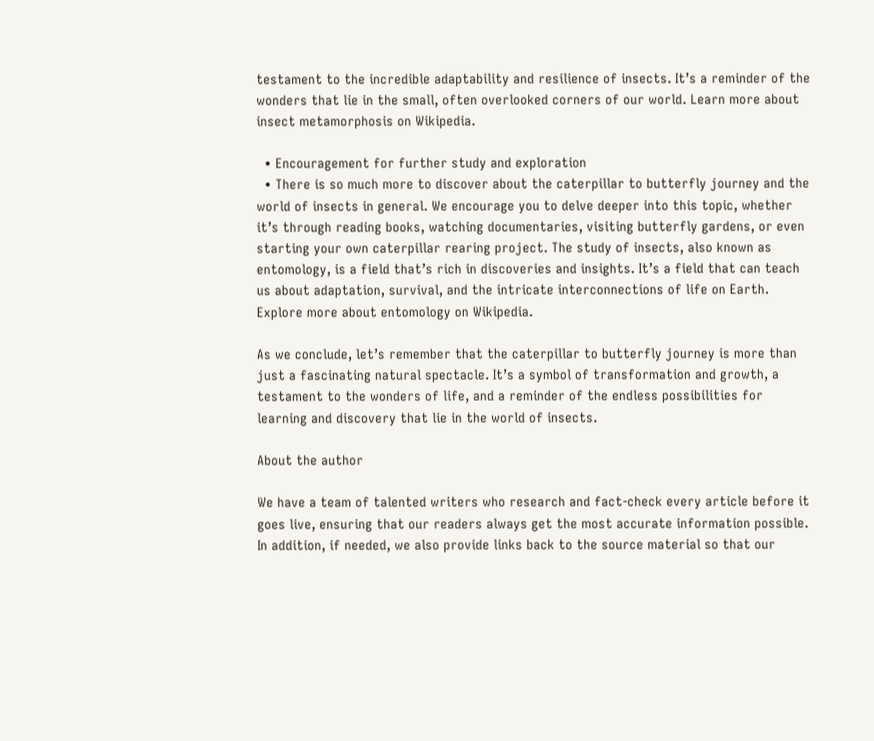testament to the incredible adaptability and resilience of insects. It’s a reminder of the wonders that lie in the small, often overlooked corners of our world. Learn more about insect metamorphosis on Wikipedia.

  • Encouragement for further study and exploration
  • There is so much more to discover about the caterpillar to butterfly journey and the world of insects in general. We encourage you to delve deeper into this topic, whether it’s through reading books, watching documentaries, visiting butterfly gardens, or even starting your own caterpillar rearing project. The study of insects, also known as entomology, is a field that’s rich in discoveries and insights. It’s a field that can teach us about adaptation, survival, and the intricate interconnections of life on Earth. Explore more about entomology on Wikipedia.

As we conclude, let’s remember that the caterpillar to butterfly journey is more than just a fascinating natural spectacle. It’s a symbol of transformation and growth, a testament to the wonders of life, and a reminder of the endless possibilities for learning and discovery that lie in the world of insects.

About the author

We have a team of talented writers who research and fact-check every article before it goes live, ensuring that our readers always get the most accurate information possible. In addition, if needed, we also provide links back to the source material so that our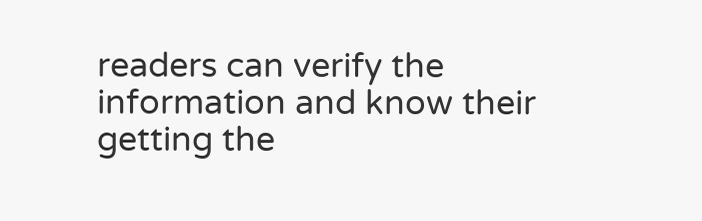readers can verify the information and know their getting the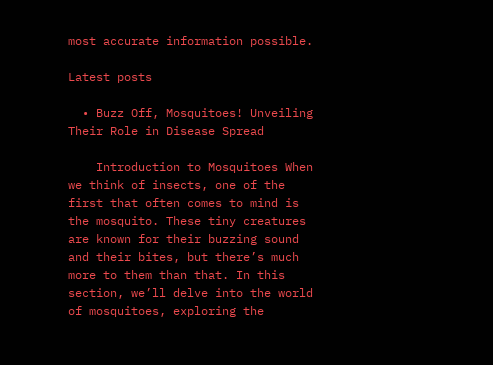most accurate information possible.

Latest posts

  • Buzz Off, Mosquitoes! Unveiling Their Role in Disease Spread

    Introduction to Mosquitoes When we think of insects, one of the first that often comes to mind is the mosquito. These tiny creatures are known for their buzzing sound and their bites, but there’s much more to them than that. In this section, we’ll delve into the world of mosquitoes, exploring the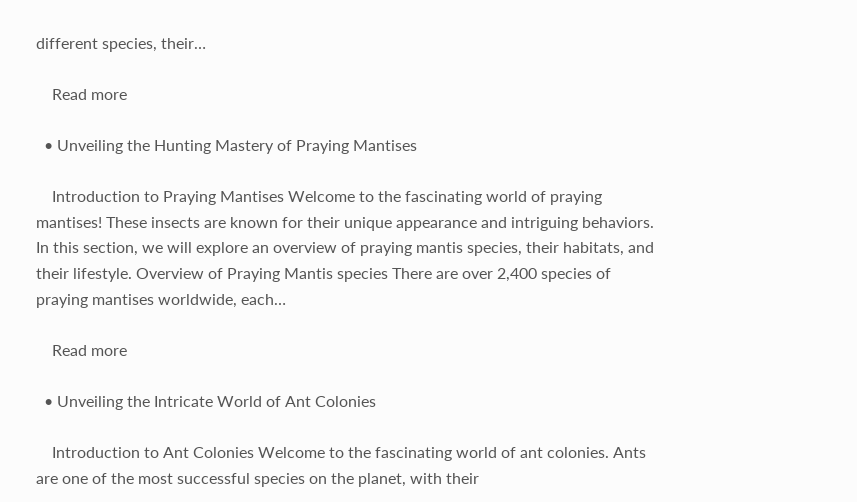different species, their…

    Read more

  • Unveiling the Hunting Mastery of Praying Mantises

    Introduction to Praying Mantises Welcome to the fascinating world of praying mantises! These insects are known for their unique appearance and intriguing behaviors. In this section, we will explore an overview of praying mantis species, their habitats, and their lifestyle. Overview of Praying Mantis species There are over 2,400 species of praying mantises worldwide, each…

    Read more

  • Unveiling the Intricate World of Ant Colonies

    Introduction to Ant Colonies Welcome to the fascinating world of ant colonies. Ants are one of the most successful species on the planet, with their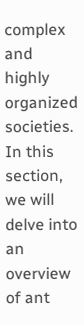complex and highly organized societies. In this section, we will delve into an overview of ant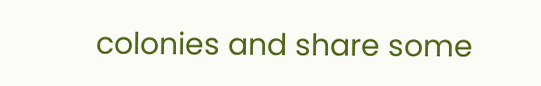colonies and share some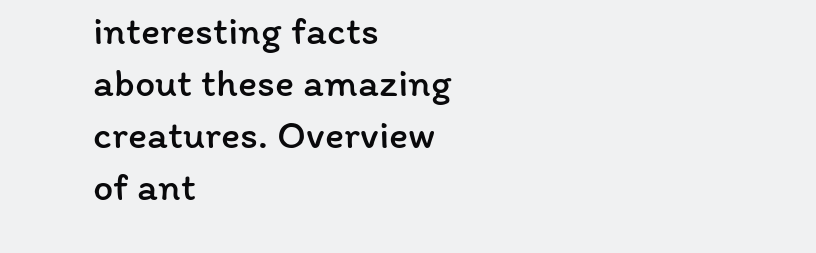interesting facts about these amazing creatures. Overview of ant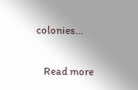colonies…

    Read more